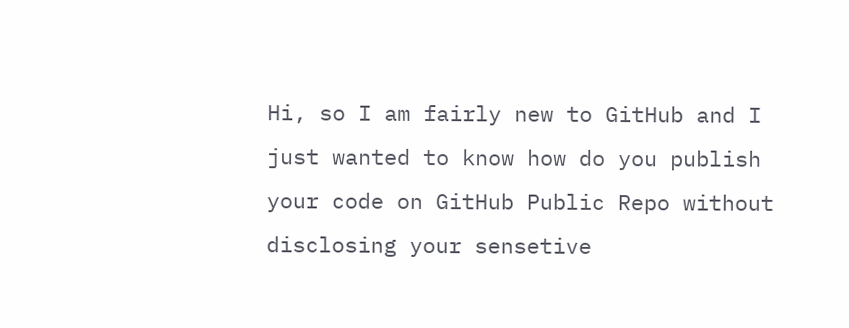Hi, so I am fairly new to GitHub and I just wanted to know how do you publish your code on GitHub Public Repo without disclosing your sensetive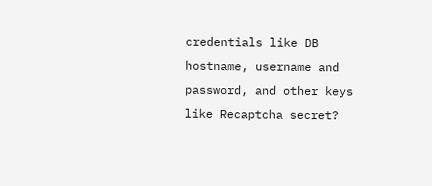credentials like DB hostname, username and password, and other keys like Recaptcha secret?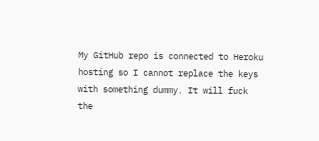My GitHub repo is connected to Heroku hosting so I cannot replace the keys with something dummy. It will fuck the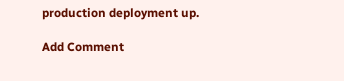production deployment up.

Add Comment